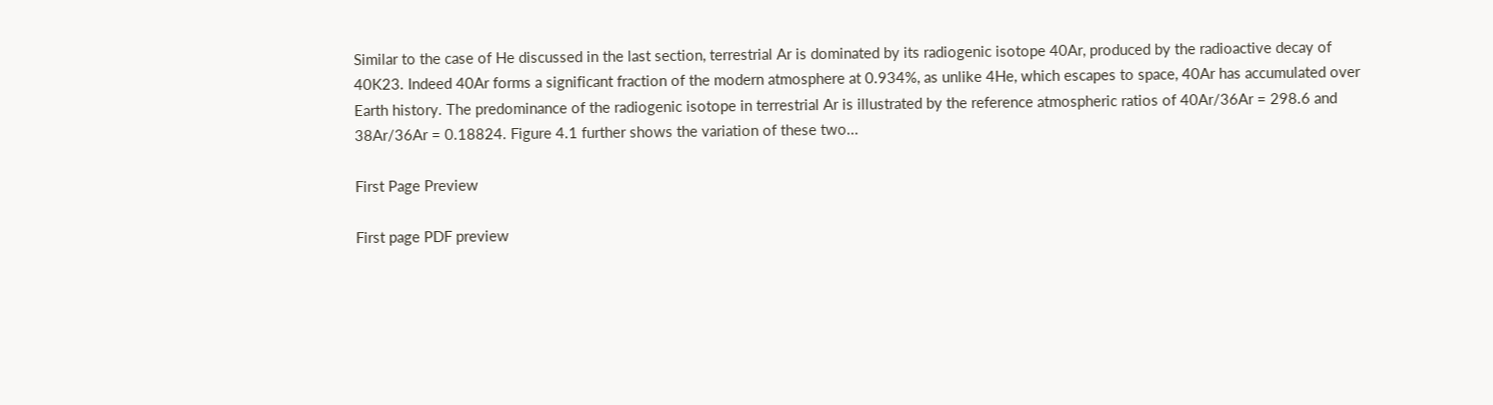Similar to the case of He discussed in the last section, terrestrial Ar is dominated by its radiogenic isotope 40Ar, produced by the radioactive decay of 40K23. Indeed 40Ar forms a significant fraction of the modern atmosphere at 0.934%, as unlike 4He, which escapes to space, 40Ar has accumulated over Earth history. The predominance of the radiogenic isotope in terrestrial Ar is illustrated by the reference atmospheric ratios of 40Ar/36Ar = 298.6 and 38Ar/36Ar = 0.18824. Figure 4.1 further shows the variation of these two...

First Page Preview

First page PDF preview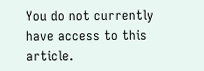You do not currently have access to this article.